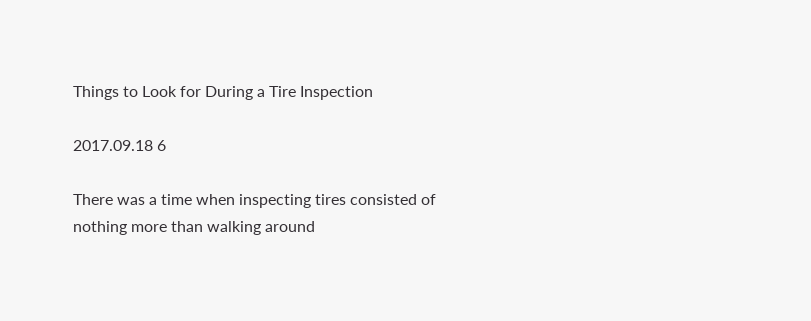Things to Look for During a Tire Inspection

2017.09.18 6

There was a time when inspecting tires consisted of nothing more than walking around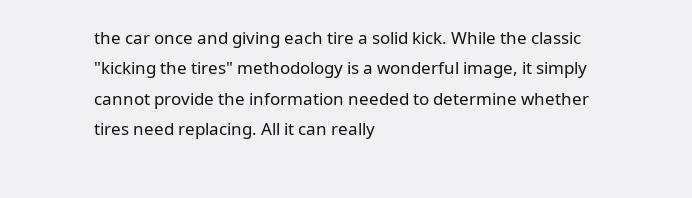the car once and giving each tire a solid kick. While the classic "kicking the tires" methodology is a wonderful image, it simply cannot provide the information needed to determine whether tires need replacing. All it can really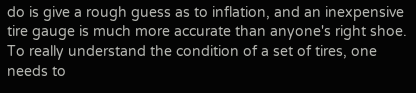do is give a rough guess as to inflation, and an inexpensive tire gauge is much more accurate than anyone's right shoe. To really understand the condition of a set of tires, one needs to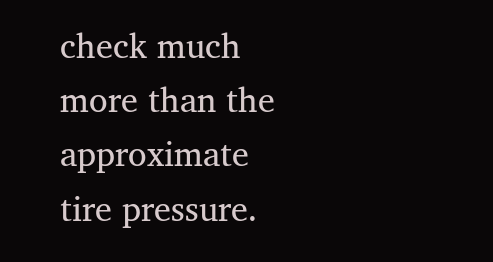check much more than the approximate tire pressure.